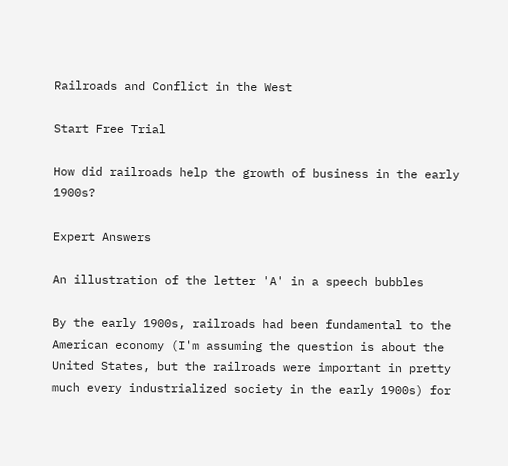Railroads and Conflict in the West

Start Free Trial

How did railroads help the growth of business in the early 1900s?

Expert Answers

An illustration of the letter 'A' in a speech bubbles

By the early 1900s, railroads had been fundamental to the American economy (I'm assuming the question is about the United States, but the railroads were important in pretty much every industrialized society in the early 1900s) for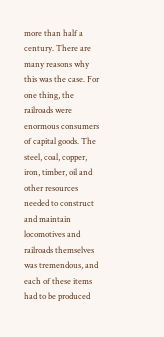more than half a century. There are many reasons why this was the case. For one thing, the railroads were enormous consumers of capital goods. The steel, coal, copper, iron, timber, oil and other resources needed to construct and maintain locomotives and railroads themselves was tremendous, and each of these items had to be produced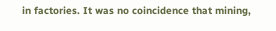in factories. It was no coincidence that mining,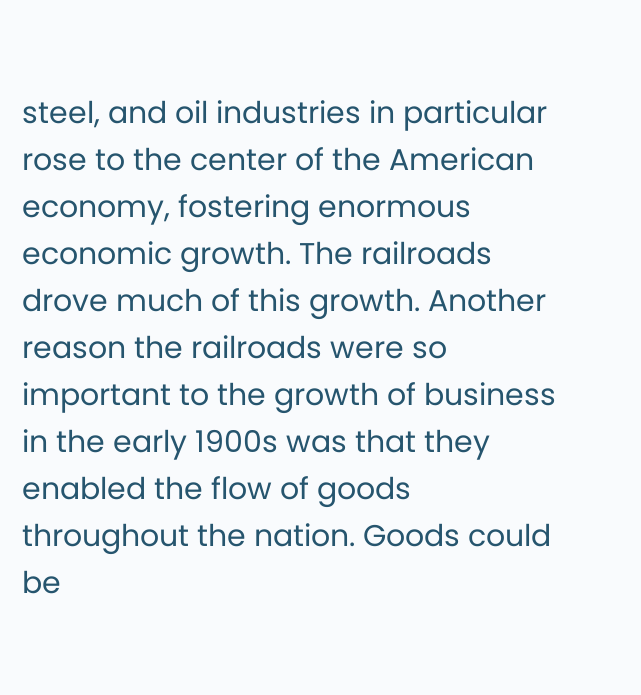steel, and oil industries in particular rose to the center of the American economy, fostering enormous economic growth. The railroads drove much of this growth. Another reason the railroads were so important to the growth of business in the early 1900s was that they enabled the flow of goods throughout the nation. Goods could be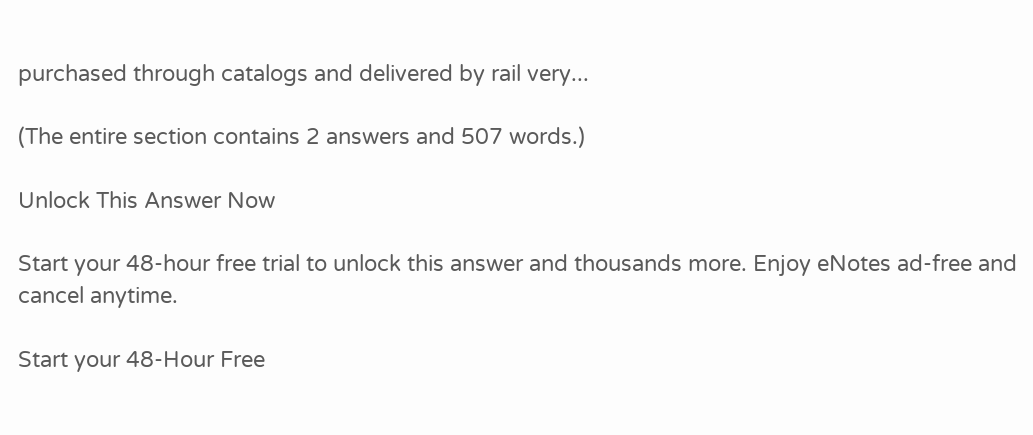purchased through catalogs and delivered by rail very...

(The entire section contains 2 answers and 507 words.)

Unlock This Answer Now

Start your 48-hour free trial to unlock this answer and thousands more. Enjoy eNotes ad-free and cancel anytime.

Start your 48-Hour Free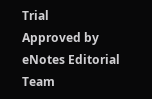Trial
Approved by eNotes Editorial Team